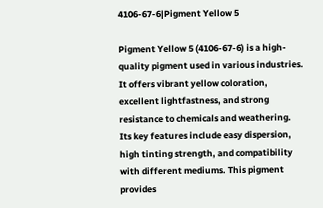4106-67-6|Pigment Yellow 5

Pigment Yellow 5 (4106-67-6) is a high-quality pigment used in various industries. It offers vibrant yellow coloration, excellent lightfastness, and strong resistance to chemicals and weathering. Its key features include easy dispersion, high tinting strength, and compatibility with different mediums. This pigment provides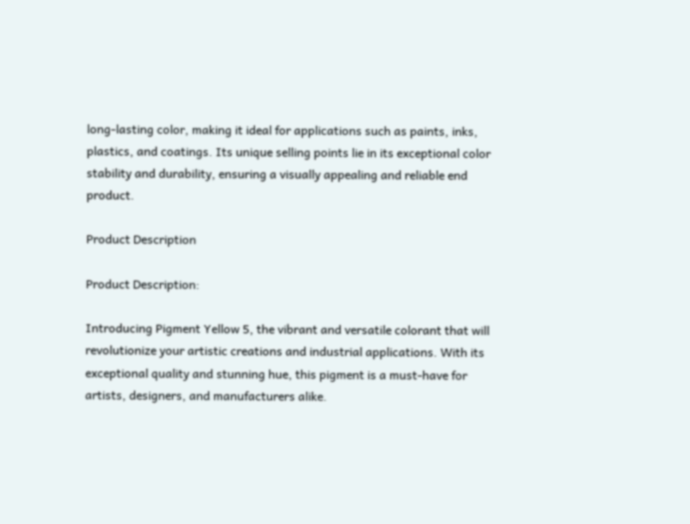long-lasting color, making it ideal for applications such as paints, inks, plastics, and coatings. Its unique selling points lie in its exceptional color stability and durability, ensuring a visually appealing and reliable end product.

Product Description

Product Description:

Introducing Pigment Yellow 5, the vibrant and versatile colorant that will revolutionize your artistic creations and industrial applications. With its exceptional quality and stunning hue, this pigment is a must-have for artists, designers, and manufacturers alike.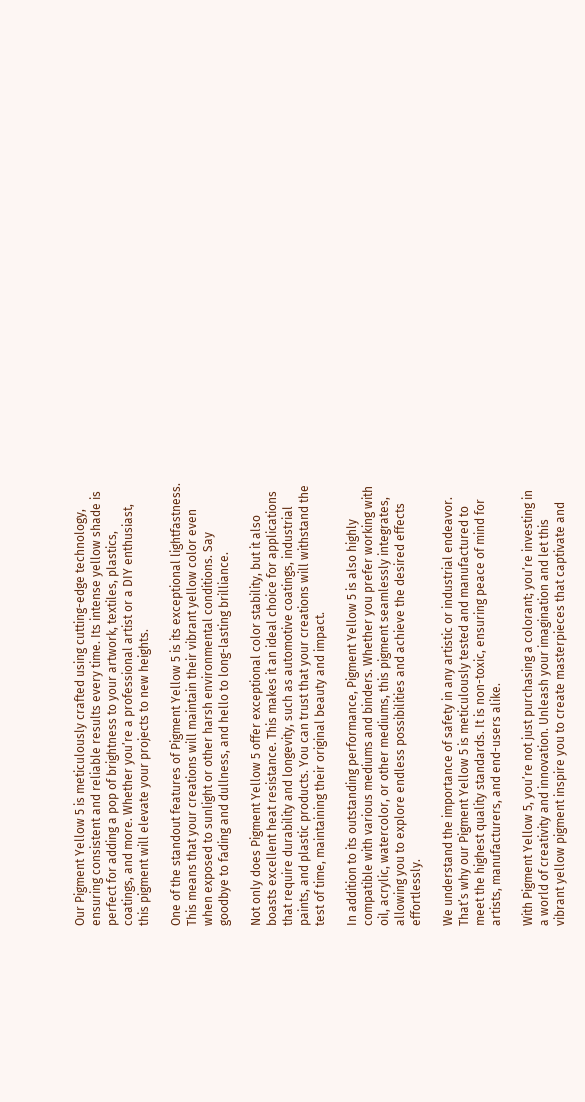Our Pigment Yellow 5 is meticulously crafted using cutting-edge technology, ensuring consistent and reliable results every time. Its intense yellow shade is perfect for adding a pop of brightness to your artwork, textiles, plastics, coatings, and more. Whether you’re a professional artist or a DIY enthusiast, this pigment will elevate your projects to new heights.

One of the standout features of Pigment Yellow 5 is its exceptional lightfastness. This means that your creations will maintain their vibrant yellow color even when exposed to sunlight or other harsh environmental conditions. Say goodbye to fading and dullness, and hello to long-lasting brilliance.

Not only does Pigment Yellow 5 offer exceptional color stability, but it also boasts excellent heat resistance. This makes it an ideal choice for applications that require durability and longevity, such as automotive coatings, industrial paints, and plastic products. You can trust that your creations will withstand the test of time, maintaining their original beauty and impact.

In addition to its outstanding performance, Pigment Yellow 5 is also highly compatible with various mediums and binders. Whether you prefer working with oil, acrylic, watercolor, or other mediums, this pigment seamlessly integrates, allowing you to explore endless possibilities and achieve the desired effects effortlessly.

We understand the importance of safety in any artistic or industrial endeavor. That’s why our Pigment Yellow 5 is meticulously tested and manufactured to meet the highest quality standards. It is non-toxic, ensuring peace of mind for artists, manufacturers, and end-users alike.

With Pigment Yellow 5, you’re not just purchasing a colorant; you’re investing in a world of creativity and innovation. Unleash your imagination and let this vibrant yellow pigment inspire you to create masterpieces that captivate and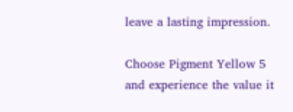leave a lasting impression.

Choose Pigment Yellow 5 and experience the value it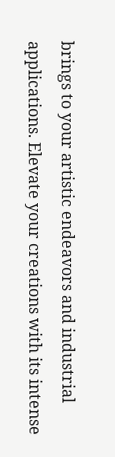brings to your artistic endeavors and industrial applications. Elevate your creations with its intense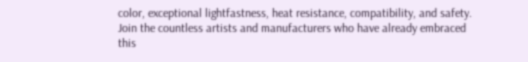color, exceptional lightfastness, heat resistance, compatibility, and safety. Join the countless artists and manufacturers who have already embraced this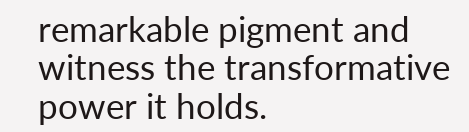remarkable pigment and witness the transformative power it holds.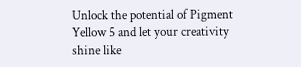Unlock the potential of Pigment Yellow 5 and let your creativity shine like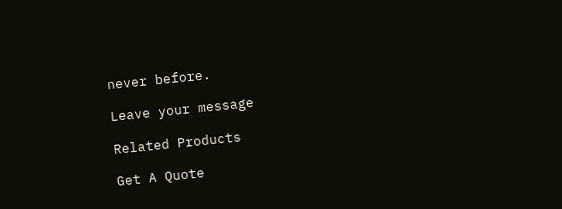never before.

Leave your message

Related Products

Get A Quote